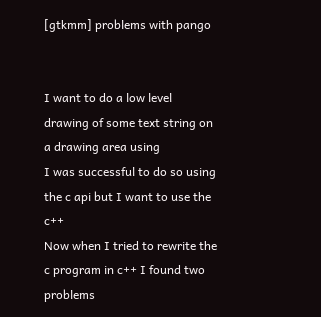[gtkmm] problems with pango


I want to do a low level drawing of some text string on a drawing area using
I was successful to do so using the c api but I want to use the c++
Now when I tried to rewrite the c program in c++ I found two problems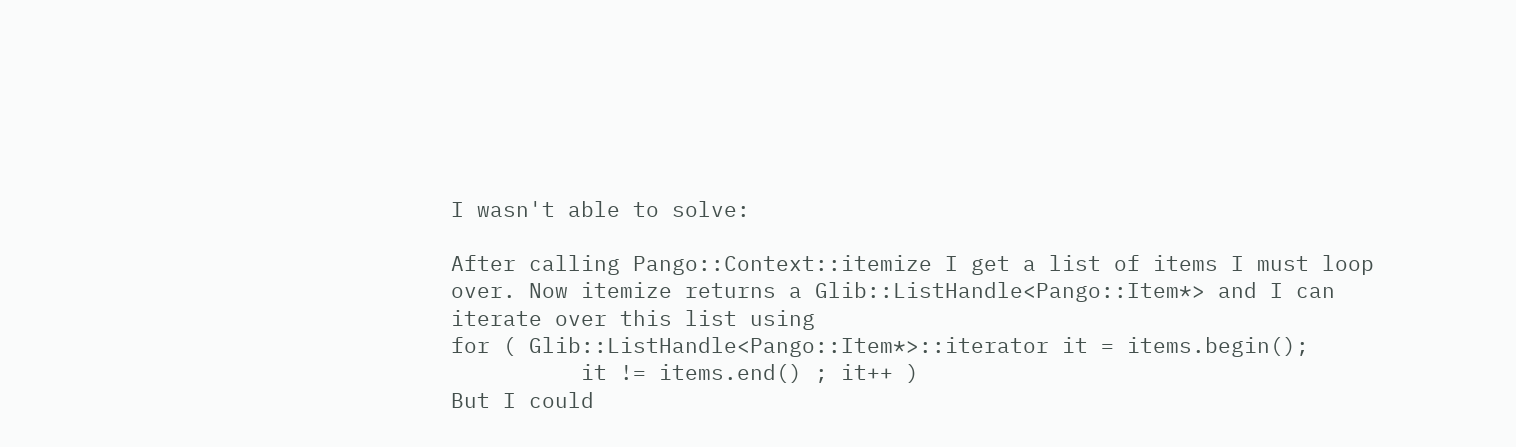I wasn't able to solve:

After calling Pango::Context::itemize I get a list of items I must loop
over. Now itemize returns a Glib::ListHandle<Pango::Item*> and I can
iterate over this list using
for ( Glib::ListHandle<Pango::Item*>::iterator it = items.begin();
          it != items.end() ; it++ )
But I could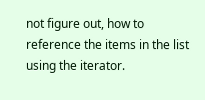not figure out, how to reference the items in the list
using the iterator.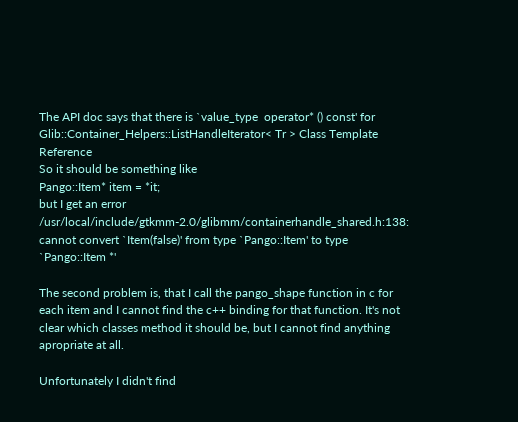The API doc says that there is `value_type  operator* () const' for
Glib::Container_Helpers::ListHandleIterator< Tr > Class Template Reference
So it should be something like
Pango::Item* item = *it;
but I get an error
/usr/local/include/gtkmm-2.0/glibmm/containerhandle_shared.h:138: cannot convert `Item(false)' from type `Pango::Item' to type `Pango::Item *'

The second problem is, that I call the pango_shape function in c for
each item and I cannot find the c++ binding for that function. It's not
clear which classes method it should be, but I cannot find anything
apropriate at all.

Unfortunately I didn't find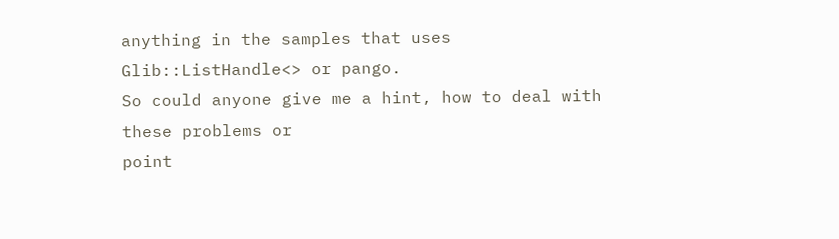anything in the samples that uses
Glib::ListHandle<> or pango.
So could anyone give me a hint, how to deal with these problems or
point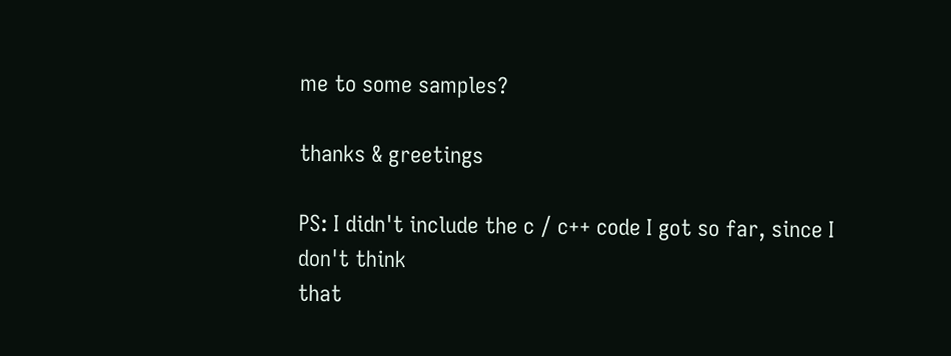me to some samples?

thanks & greetings

PS: I didn't include the c / c++ code I got so far, since I don't think
that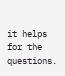it helps for the questions.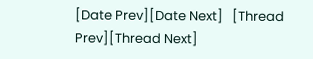[Date Prev][Date Next]   [Thread Prev][Thread Next]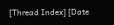[Thread Index] [Date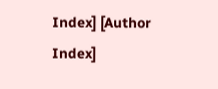Index] [Author Index]